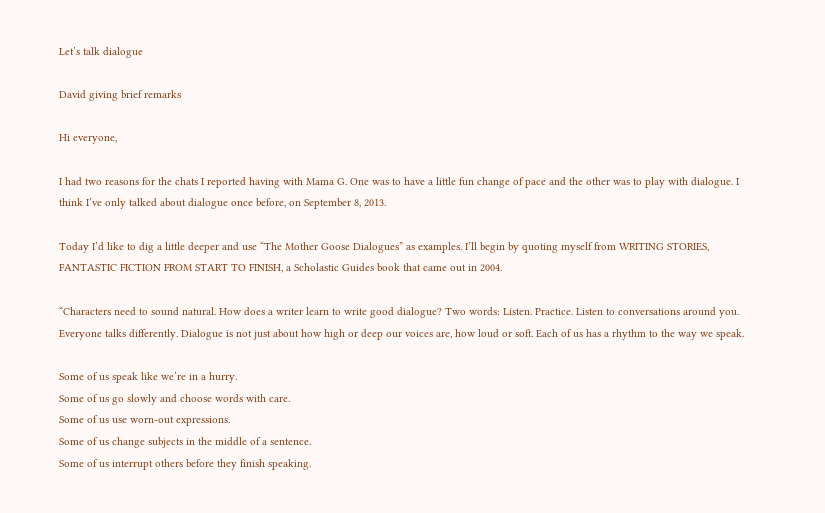Let’s talk dialogue

David giving brief remarks

Hi everyone,

I had two reasons for the chats I reported having with Mama G. One was to have a little fun change of pace and the other was to play with dialogue. I think I’ve only talked about dialogue once before, on September 8, 2013.

Today I’d like to dig a little deeper and use “The Mother Goose Dialogues” as examples. I’ll begin by quoting myself from WRITING STORIES, FANTASTIC FICTION FROM START TO FINISH, a Scholastic Guides book that came out in 2004.

“Characters need to sound natural. How does a writer learn to write good dialogue? Two words: Listen. Practice. Listen to conversations around you. Everyone talks differently. Dialogue is not just about how high or deep our voices are, how loud or soft. Each of us has a rhythm to the way we speak.

Some of us speak like we’re in a hurry.
Some of us go slowly and choose words with care.
Some of us use worn-out expressions.
Some of us change subjects in the middle of a sentence.
Some of us interrupt others before they finish speaking.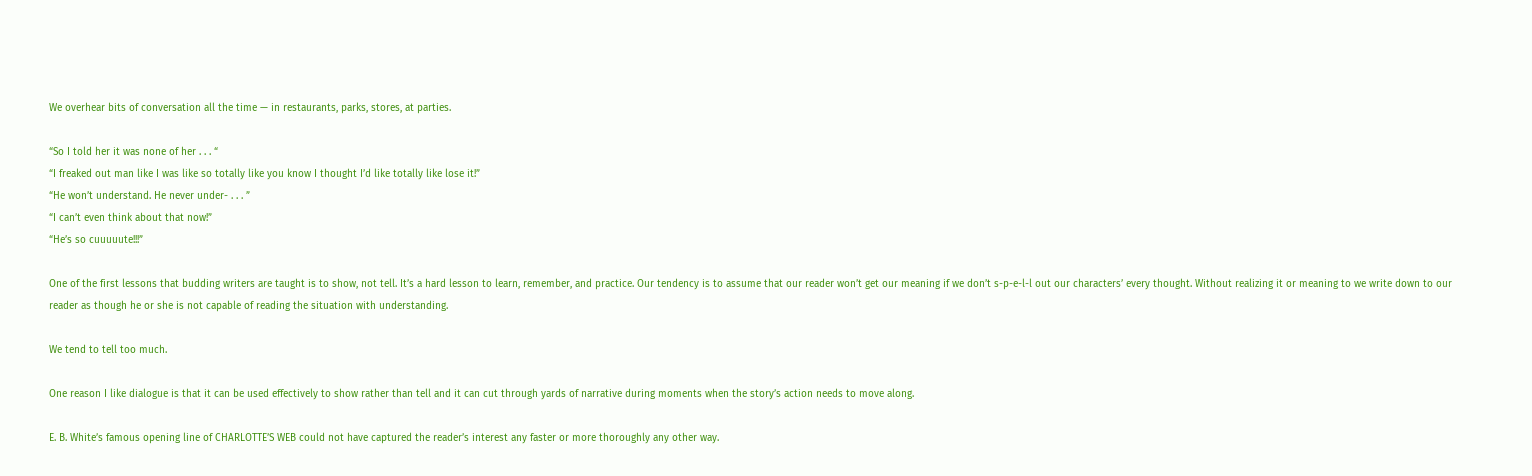We overhear bits of conversation all the time — in restaurants, parks, stores, at parties.

“So I told her it was none of her . . . “
“I freaked out man like I was like so totally like you know I thought I’d like totally like lose it!”
“He won’t understand. He never under- . . . ”
“I can’t even think about that now!”
“He’s so cuuuuute!!!”

One of the first lessons that budding writers are taught is to show, not tell. It’s a hard lesson to learn, remember, and practice. Our tendency is to assume that our reader won’t get our meaning if we don’t s-p-e-l-l out our characters’ every thought. Without realizing it or meaning to we write down to our reader as though he or she is not capable of reading the situation with understanding.

We tend to tell too much.

One reason I like dialogue is that it can be used effectively to show rather than tell and it can cut through yards of narrative during moments when the story’s action needs to move along.

E. B. White’s famous opening line of CHARLOTTE’S WEB could not have captured the reader’s interest any faster or more thoroughly any other way.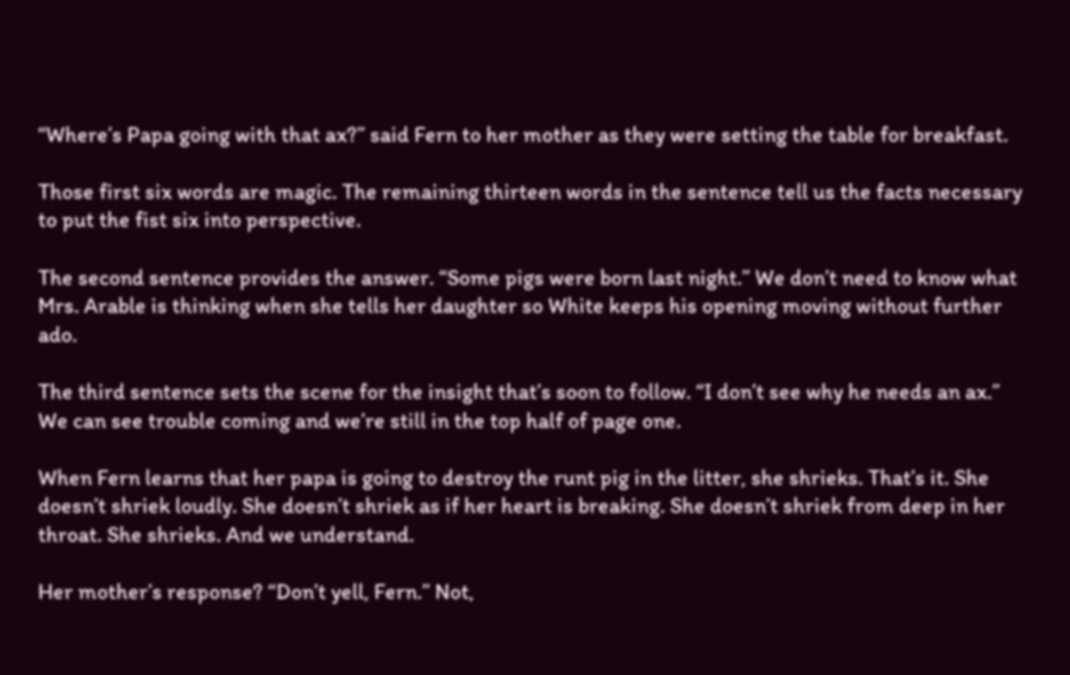“Where’s Papa going with that ax?” said Fern to her mother as they were setting the table for breakfast.

Those first six words are magic. The remaining thirteen words in the sentence tell us the facts necessary to put the fist six into perspective.

The second sentence provides the answer. “Some pigs were born last night.” We don’t need to know what Mrs. Arable is thinking when she tells her daughter so White keeps his opening moving without further ado.

The third sentence sets the scene for the insight that’s soon to follow. “I don’t see why he needs an ax.” We can see trouble coming and we’re still in the top half of page one.

When Fern learns that her papa is going to destroy the runt pig in the litter, she shrieks. That’s it. She doesn’t shriek loudly. She doesn’t shriek as if her heart is breaking. She doesn’t shriek from deep in her throat. She shrieks. And we understand.

Her mother’s response? “Don’t yell, Fern.” Not,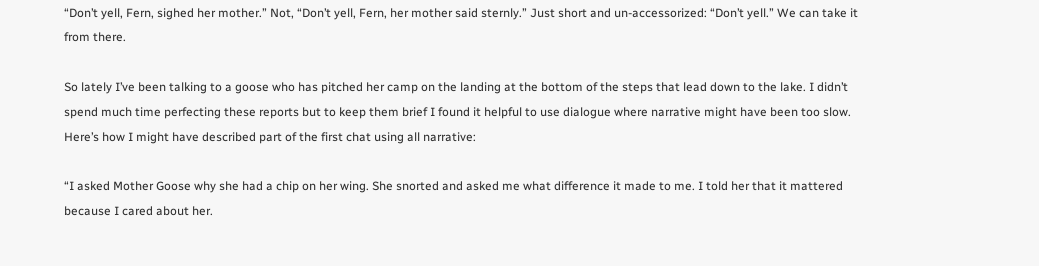“Don’t yell, Fern, sighed her mother.” Not, “Don’t yell, Fern, her mother said sternly.” Just short and un-accessorized: “Don’t yell.” We can take it from there.

So lately I’ve been talking to a goose who has pitched her camp on the landing at the bottom of the steps that lead down to the lake. I didn’t spend much time perfecting these reports but to keep them brief I found it helpful to use dialogue where narrative might have been too slow.
Here’s how I might have described part of the first chat using all narrative:

“I asked Mother Goose why she had a chip on her wing. She snorted and asked me what difference it made to me. I told her that it mattered because I cared about her.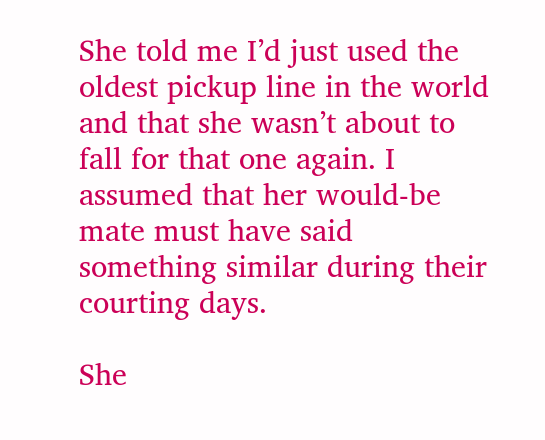She told me I’d just used the oldest pickup line in the world and that she wasn’t about to fall for that one again. I assumed that her would-be mate must have said something similar during their courting days.

She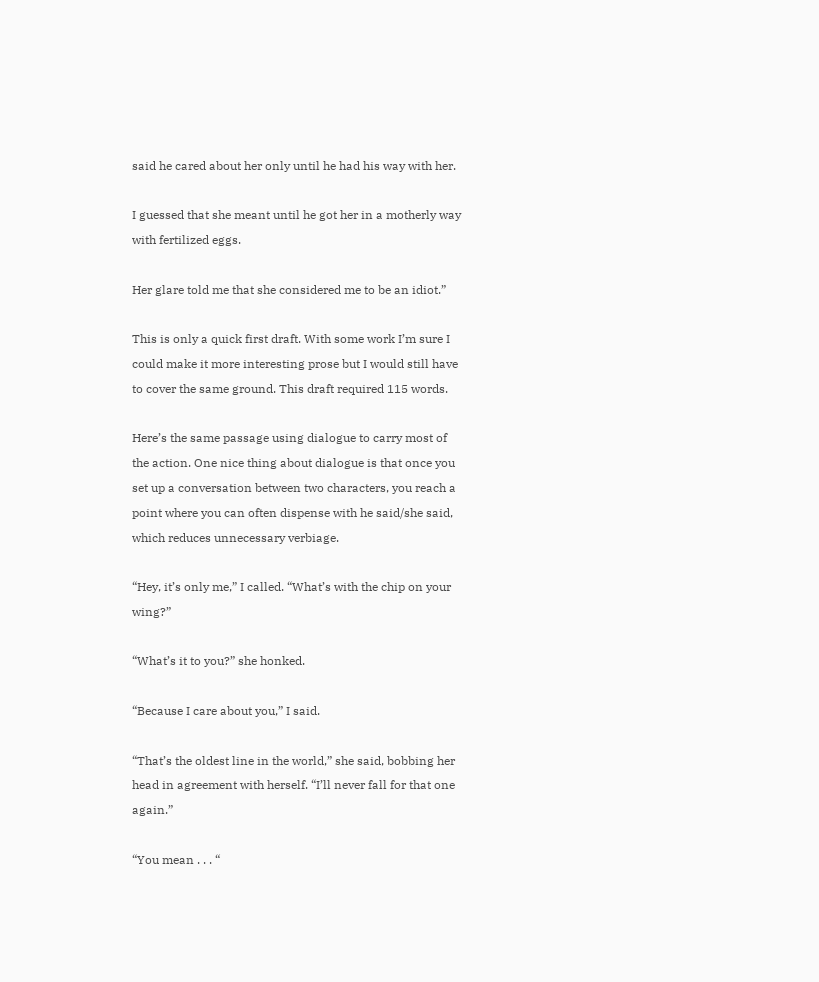said he cared about her only until he had his way with her.

I guessed that she meant until he got her in a motherly way with fertilized eggs.

Her glare told me that she considered me to be an idiot.”

This is only a quick first draft. With some work I’m sure I could make it more interesting prose but I would still have to cover the same ground. This draft required 115 words.

Here’s the same passage using dialogue to carry most of the action. One nice thing about dialogue is that once you set up a conversation between two characters, you reach a point where you can often dispense with he said/she said, which reduces unnecessary verbiage.

“Hey, it’s only me,” I called. “What’s with the chip on your wing?”

“What’s it to you?” she honked.

“Because I care about you,” I said.

“That’s the oldest line in the world,” she said, bobbing her head in agreement with herself. “I’ll never fall for that one again.”

“You mean . . . “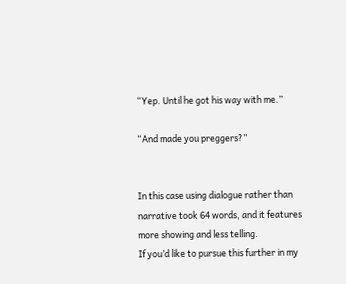“Yep. Until he got his way with me.”

“And made you preggers?”


In this case using dialogue rather than narrative took 64 words, and it features more showing and less telling.
If you’d like to pursue this further in my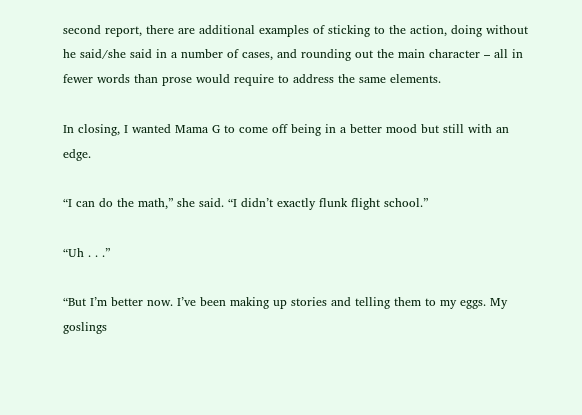second report, there are additional examples of sticking to the action, doing without he said/she said in a number of cases, and rounding out the main character – all in fewer words than prose would require to address the same elements.

In closing, I wanted Mama G to come off being in a better mood but still with an edge.

“I can do the math,” she said. “I didn’t exactly flunk flight school.”

“Uh . . .”

“But I’m better now. I’ve been making up stories and telling them to my eggs. My goslings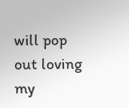will pop out loving my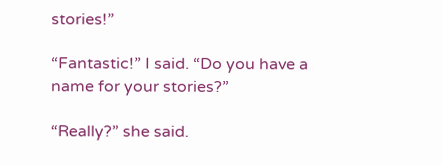stories!”

“Fantastic!” I said. “Do you have a name for your stories?”

“Really?” she said.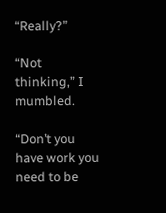“Really?”

“Not thinking,” I mumbled.

“Don’t you have work you need to be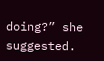doing?” she suggested.